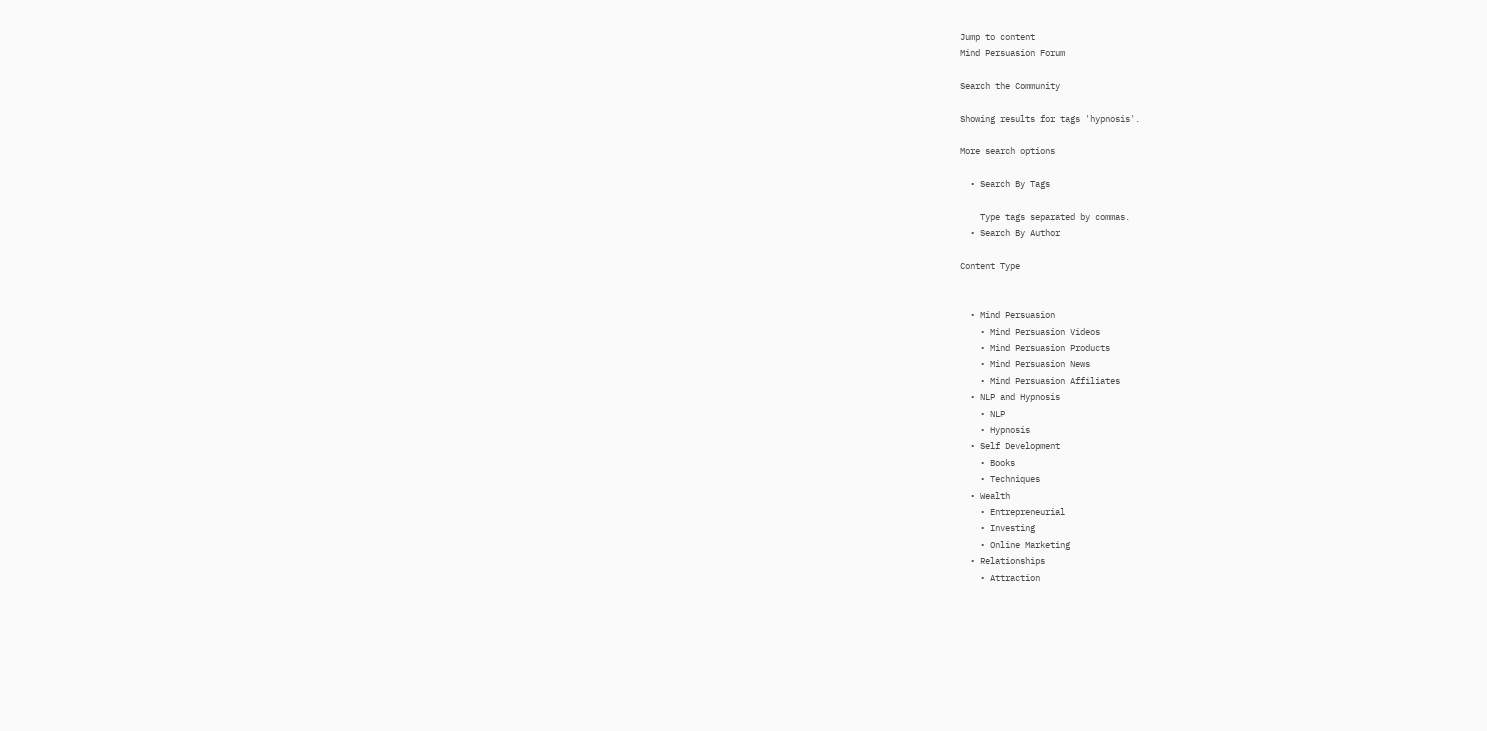Jump to content
Mind Persuasion Forum

Search the Community

Showing results for tags 'hypnosis'.

More search options

  • Search By Tags

    Type tags separated by commas.
  • Search By Author

Content Type


  • Mind Persuasion
    • Mind Persuasion Videos
    • Mind Persuasion Products
    • Mind Persuasion News
    • Mind Persuasion Affiliates
  • NLP and Hypnosis
    • NLP
    • Hypnosis
  • Self Development
    • Books
    • Techniques
  • Wealth
    • Entrepreneurial
    • Investing
    • Online Marketing
  • Relationships
    • Attraction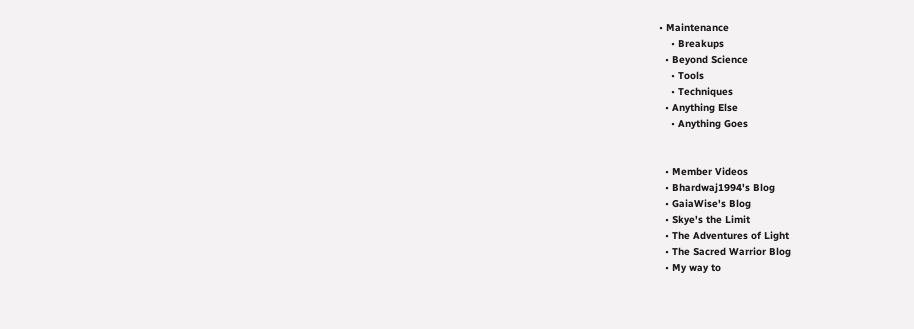• Maintenance
    • Breakups
  • Beyond Science
    • Tools
    • Techniques
  • Anything Else
    • Anything Goes


  • Member Videos
  • Bhardwaj1994's Blog
  • GaiaWise's Blog
  • Skye's the Limit
  • The Adventures of Light
  • The Sacred Warrior Blog
  • My way to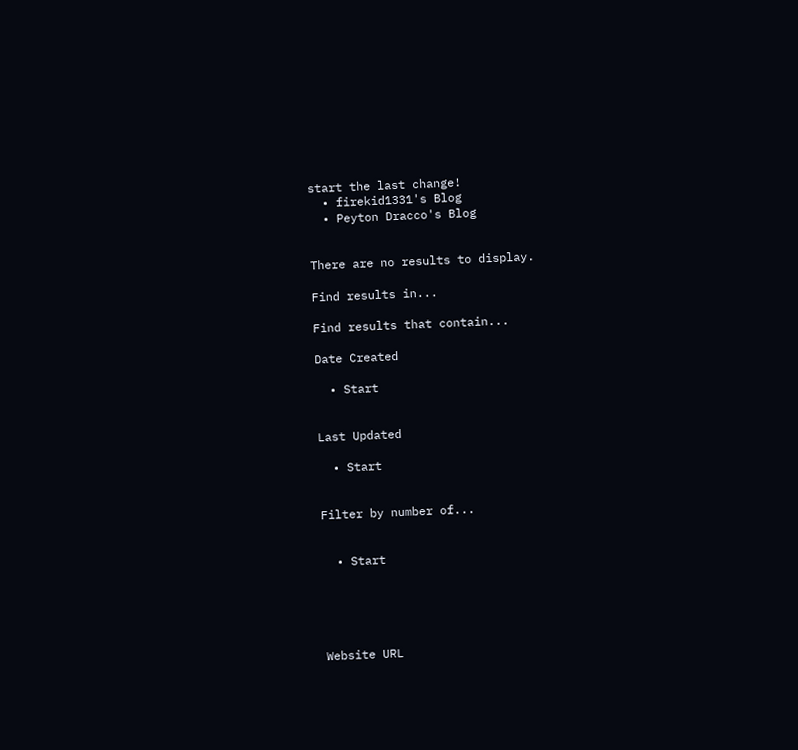start the last change!
  • firekid1331's Blog
  • Peyton Dracco's Blog


There are no results to display.

Find results in...

Find results that contain...

Date Created

  • Start


Last Updated

  • Start


Filter by number of...


  • Start





Website URL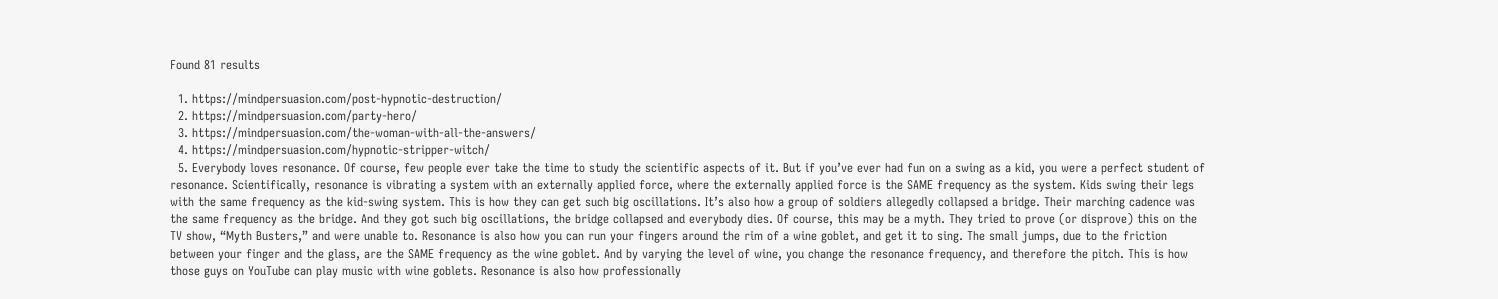Found 81 results

  1. https://mindpersuasion.com/post-hypnotic-destruction/
  2. https://mindpersuasion.com/party-hero/
  3. https://mindpersuasion.com/the-woman-with-all-the-answers/
  4. https://mindpersuasion.com/hypnotic-stripper-witch/
  5. Everybody loves resonance. Of course, few people ever take the time to study the scientific aspects of it. But if you’ve ever had fun on a swing as a kid, you were a perfect student of resonance. Scientifically, resonance is vibrating a system with an externally applied force, where the externally applied force is the SAME frequency as the system. Kids swing their legs with the same frequency as the kid-swing system. This is how they can get such big oscillations. It’s also how a group of soldiers allegedly collapsed a bridge. Their marching cadence was the same frequency as the bridge. And they got such big oscillations, the bridge collapsed and everybody dies. Of course, this may be a myth. They tried to prove (or disprove) this on the TV show, “Myth Busters,” and were unable to. Resonance is also how you can run your fingers around the rim of a wine goblet, and get it to sing. The small jumps, due to the friction between your finger and the glass, are the SAME frequency as the wine goblet. And by varying the level of wine, you change the resonance frequency, and therefore the pitch. This is how those guys on YouTube can play music with wine goblets. Resonance is also how professionally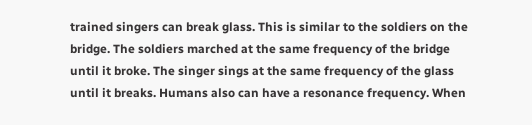trained singers can break glass. This is similar to the soldiers on the bridge. The soldiers marched at the same frequency of the bridge until it broke. The singer sings at the same frequency of the glass until it breaks. Humans also can have a resonance frequency. When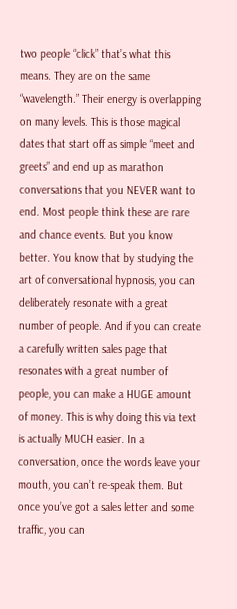two people “click” that’s what this means. They are on the same “wavelength.” Their energy is overlapping on many levels. This is those magical dates that start off as simple “meet and greets” and end up as marathon conversations that you NEVER want to end. Most people think these are rare and chance events. But you know better. You know that by studying the art of conversational hypnosis, you can deliberately resonate with a great number of people. And if you can create a carefully written sales page that resonates with a great number of people, you can make a HUGE amount of money. This is why doing this via text is actually MUCH easier. In a conversation, once the words leave your mouth, you can’t re-speak them. But once you’ve got a sales letter and some traffic, you can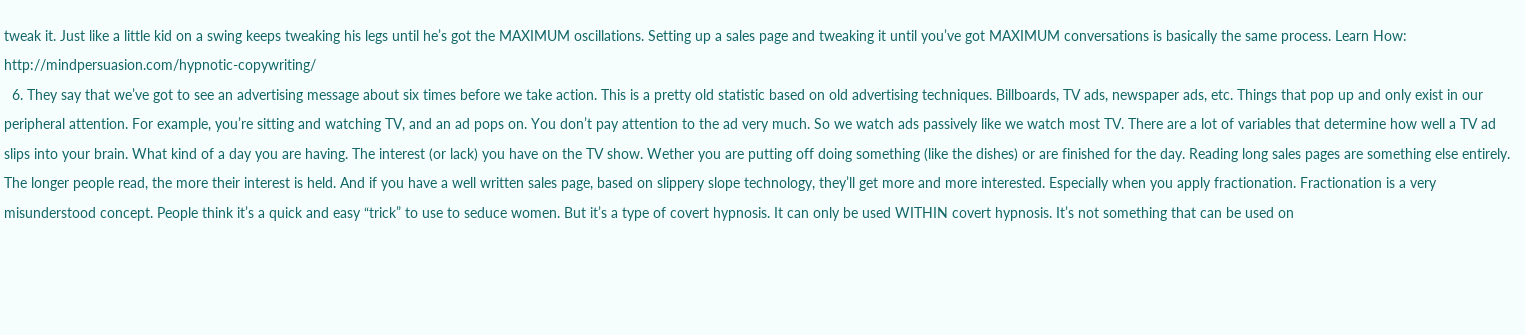tweak it. Just like a little kid on a swing keeps tweaking his legs until he’s got the MAXIMUM oscillations. Setting up a sales page and tweaking it until you’ve got MAXIMUM conversations is basically the same process. Learn How: http://mindpersuasion.com/hypnotic-copywriting/
  6. They say that we’ve got to see an advertising message about six times before we take action. This is a pretty old statistic based on old advertising techniques. Billboards, TV ads, newspaper ads, etc. Things that pop up and only exist in our peripheral attention. For example, you’re sitting and watching TV, and an ad pops on. You don’t pay attention to the ad very much. So we watch ads passively like we watch most TV. There are a lot of variables that determine how well a TV ad slips into your brain. What kind of a day you are having. The interest (or lack) you have on the TV show. Wether you are putting off doing something (like the dishes) or are finished for the day. Reading long sales pages are something else entirely. The longer people read, the more their interest is held. And if you have a well written sales page, based on slippery slope technology, they’ll get more and more interested. Especially when you apply fractionation. Fractionation is a very misunderstood concept. People think it’s a quick and easy “trick” to use to seduce women. But it’s a type of covert hypnosis. It can only be used WITHIN covert hypnosis. It’s not something that can be used on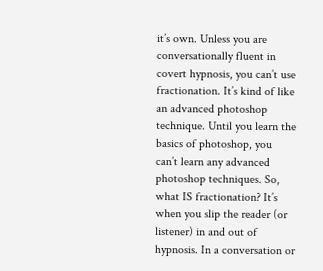it’s own. Unless you are conversationally fluent in covert hypnosis, you can’t use fractionation. It’s kind of like an advanced photoshop technique. Until you learn the basics of photoshop, you can’t learn any advanced photoshop techniques. So, what IS fractionation? It’s when you slip the reader (or listener) in and out of hypnosis. In a conversation or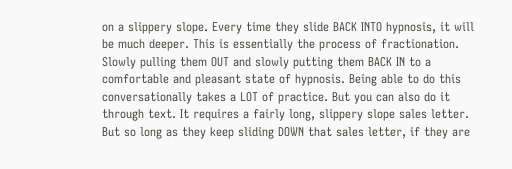on a slippery slope. Every time they slide BACK INTO hypnosis, it will be much deeper. This is essentially the process of fractionation. Slowly pulling them OUT and slowly putting them BACK IN to a comfortable and pleasant state of hypnosis. Being able to do this conversationally takes a LOT of practice. But you can also do it through text. It requires a fairly long, slippery slope sales letter. But so long as they keep sliding DOWN that sales letter, if they are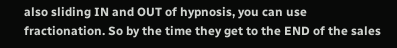also sliding IN and OUT of hypnosis, you can use fractionation. So by the time they get to the END of the sales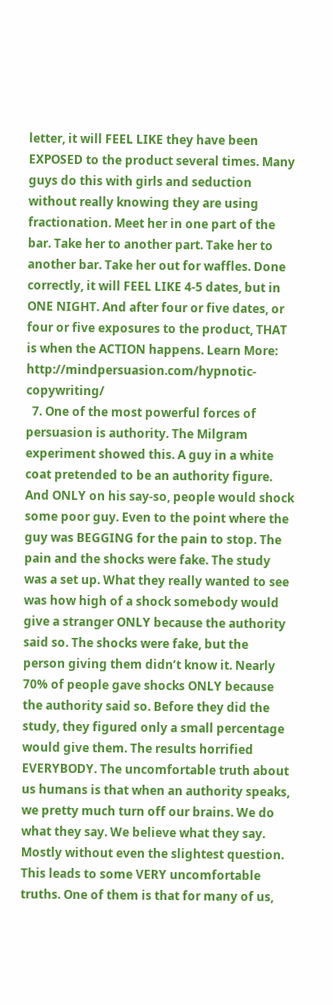letter, it will FEEL LIKE they have been EXPOSED to the product several times. Many guys do this with girls and seduction without really knowing they are using fractionation. Meet her in one part of the bar. Take her to another part. Take her to another bar. Take her out for waffles. Done correctly, it will FEEL LIKE 4-5 dates, but in ONE NIGHT. And after four or five dates, or four or five exposures to the product, THAT is when the ACTION happens. Learn More: http://mindpersuasion.com/hypnotic-copywriting/
  7. One of the most powerful forces of persuasion is authority. The Milgram experiment showed this. A guy in a white coat pretended to be an authority figure. And ONLY on his say-so, people would shock some poor guy. Even to the point where the guy was BEGGING for the pain to stop. The pain and the shocks were fake. The study was a set up. What they really wanted to see was how high of a shock somebody would give a stranger ONLY because the authority said so. The shocks were fake, but the person giving them didn’t know it. Nearly 70% of people gave shocks ONLY because the authority said so. Before they did the study, they figured only a small percentage would give them. The results horrified EVERYBODY. The uncomfortable truth about us humans is that when an authority speaks, we pretty much turn off our brains. We do what they say. We believe what they say. Mostly without even the slightest question. This leads to some VERY uncomfortable truths. One of them is that for many of us,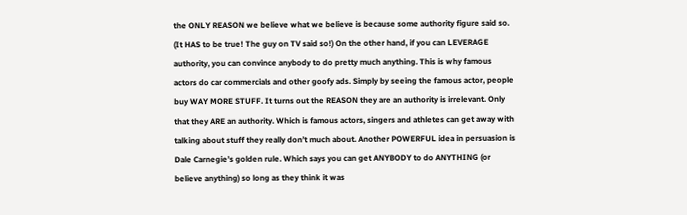the ONLY REASON we believe what we believe is because some authority figure said so. (It HAS to be true! The guy on TV said so!) On the other hand, if you can LEVERAGE authority, you can convince anybody to do pretty much anything. This is why famous actors do car commercials and other goofy ads. Simply by seeing the famous actor, people buy WAY MORE STUFF. It turns out the REASON they are an authority is irrelevant. Only that they ARE an authority. Which is famous actors, singers and athletes can get away with talking about stuff they really don’t much about. Another POWERFUL idea in persuasion is Dale Carnegie’s golden rule. Which says you can get ANYBODY to do ANYTHING (or believe anything) so long as they think it was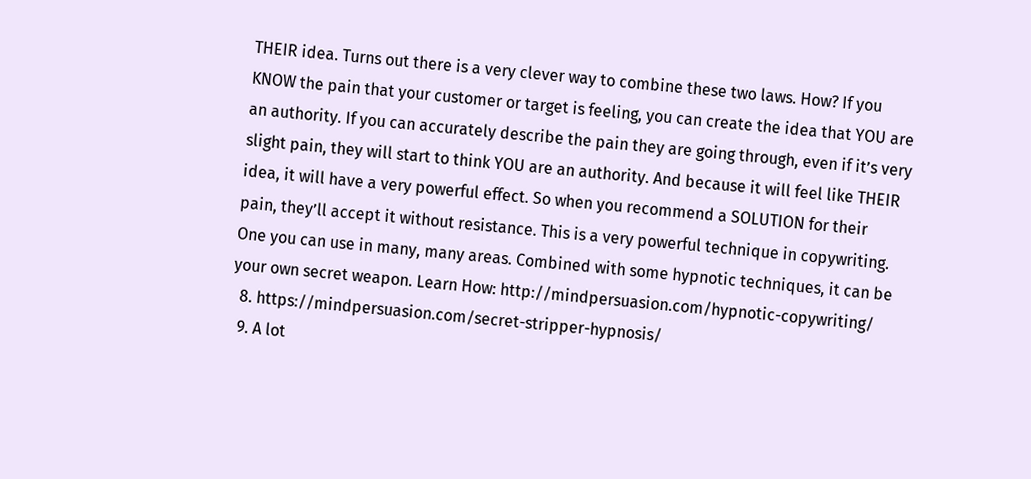THEIR idea. Turns out there is a very clever way to combine these two laws. How? If you KNOW the pain that your customer or target is feeling, you can create the idea that YOU are an authority. If you can accurately describe the pain they are going through, even if it’s very slight pain, they will start to think YOU are an authority. And because it will feel like THEIR idea, it will have a very powerful effect. So when you recommend a SOLUTION for their pain, they’ll accept it without resistance. This is a very powerful technique in copywriting. One you can use in many, many areas. Combined with some hypnotic techniques, it can be your own secret weapon. Learn How: http://mindpersuasion.com/hypnotic-copywriting/
  8. https://mindpersuasion.com/secret-stripper-hypnosis/
  9. A lot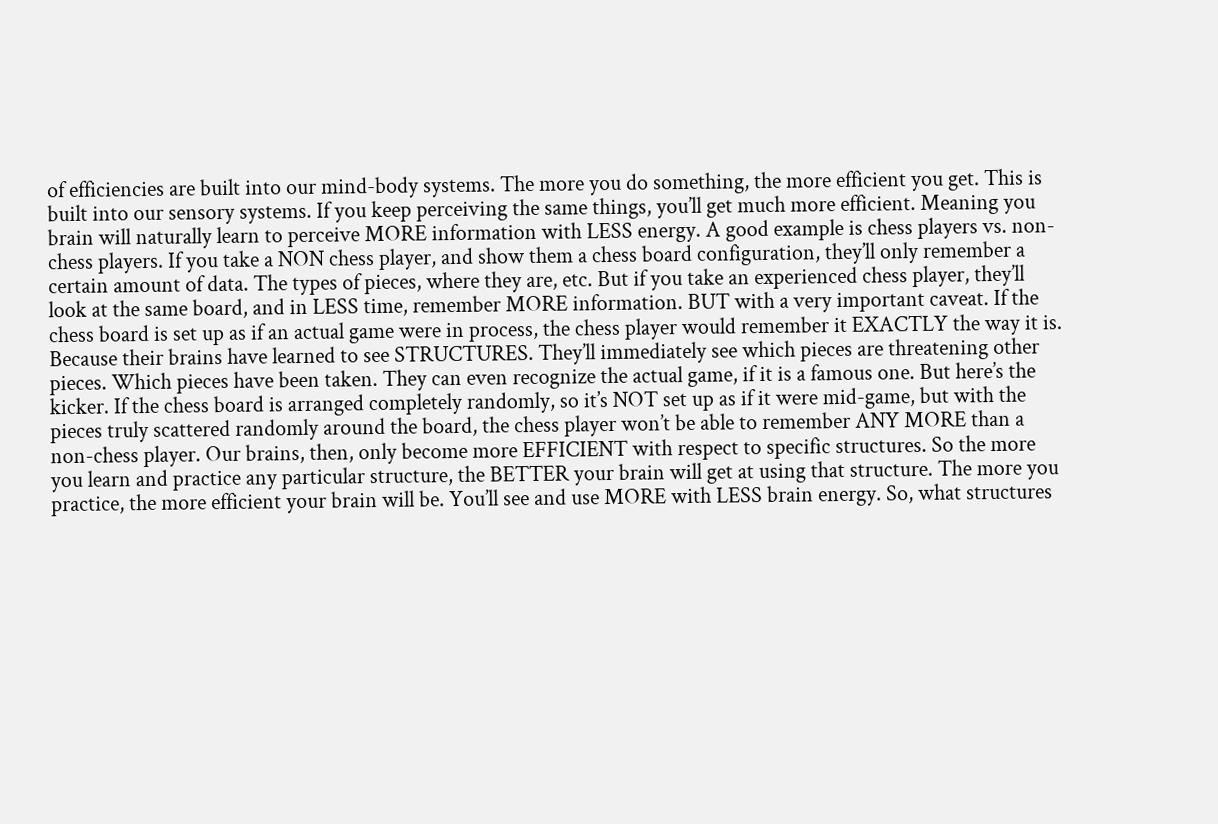of efficiencies are built into our mind-body systems. The more you do something, the more efficient you get. This is built into our sensory systems. If you keep perceiving the same things, you’ll get much more efficient. Meaning you brain will naturally learn to perceive MORE information with LESS energy. A good example is chess players vs. non-chess players. If you take a NON chess player, and show them a chess board configuration, they’ll only remember a certain amount of data. The types of pieces, where they are, etc. But if you take an experienced chess player, they’ll look at the same board, and in LESS time, remember MORE information. BUT with a very important caveat. If the chess board is set up as if an actual game were in process, the chess player would remember it EXACTLY the way it is. Because their brains have learned to see STRUCTURES. They’ll immediately see which pieces are threatening other pieces. Which pieces have been taken. They can even recognize the actual game, if it is a famous one. But here’s the kicker. If the chess board is arranged completely randomly, so it’s NOT set up as if it were mid-game, but with the pieces truly scattered randomly around the board, the chess player won’t be able to remember ANY MORE than a non-chess player. Our brains, then, only become more EFFICIENT with respect to specific structures. So the more you learn and practice any particular structure, the BETTER your brain will get at using that structure. The more you practice, the more efficient your brain will be. You’ll see and use MORE with LESS brain energy. So, what structures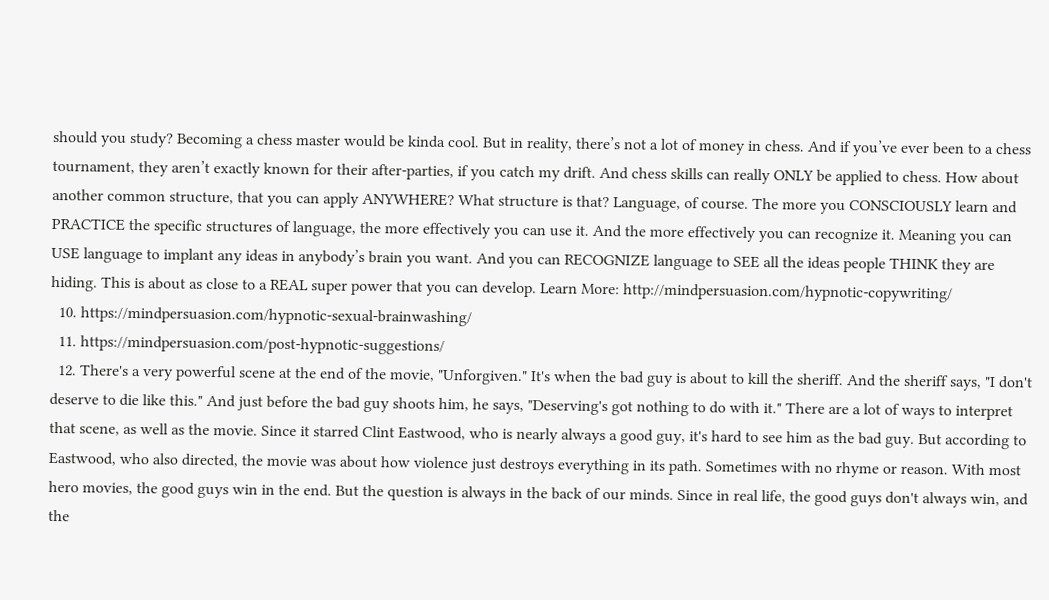should you study? Becoming a chess master would be kinda cool. But in reality, there’s not a lot of money in chess. And if you’ve ever been to a chess tournament, they aren’t exactly known for their after-parties, if you catch my drift. And chess skills can really ONLY be applied to chess. How about another common structure, that you can apply ANYWHERE? What structure is that? Language, of course. The more you CONSCIOUSLY learn and PRACTICE the specific structures of language, the more effectively you can use it. And the more effectively you can recognize it. Meaning you can USE language to implant any ideas in anybody’s brain you want. And you can RECOGNIZE language to SEE all the ideas people THINK they are hiding. This is about as close to a REAL super power that you can develop. Learn More: http://mindpersuasion.com/hypnotic-copywriting/
  10. https://mindpersuasion.com/hypnotic-sexual-brainwashing/
  11. https://mindpersuasion.com/post-hypnotic-suggestions/
  12. There's a very powerful scene at the end of the movie, "Unforgiven." It's when the bad guy is about to kill the sheriff. And the sheriff says, "I don't deserve to die like this." And just before the bad guy shoots him, he says, "Deserving's got nothing to do with it." There are a lot of ways to interpret that scene, as well as the movie. Since it starred Clint Eastwood, who is nearly always a good guy, it's hard to see him as the bad guy. But according to Eastwood, who also directed, the movie was about how violence just destroys everything in its path. Sometimes with no rhyme or reason. With most hero movies, the good guys win in the end. But the question is always in the back of our minds. Since in real life, the good guys don't always win, and the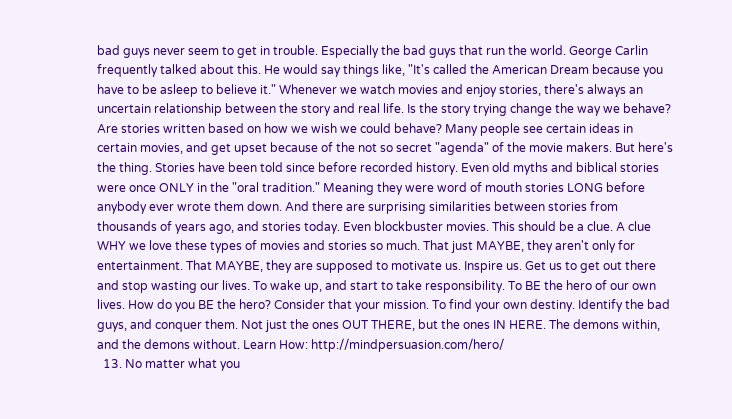bad guys never seem to get in trouble. Especially the bad guys that run the world. George Carlin frequently talked about this. He would say things like, "It's called the American Dream because you have to be asleep to believe it." Whenever we watch movies and enjoy stories, there's always an uncertain relationship between the story and real life. Is the story trying change the way we behave? Are stories written based on how we wish we could behave? Many people see certain ideas in certain movies, and get upset because of the not so secret "agenda" of the movie makers. But here's the thing. Stories have been told since before recorded history. Even old myths and biblical stories were once ONLY in the "oral tradition." Meaning they were word of mouth stories LONG before anybody ever wrote them down. And there are surprising similarities between stories from thousands of years ago, and stories today. Even blockbuster movies. This should be a clue. A clue WHY we love these types of movies and stories so much. That just MAYBE, they aren't only for entertainment. That MAYBE, they are supposed to motivate us. Inspire us. Get us to get out there and stop wasting our lives. To wake up, and start to take responsibility. To BE the hero of our own lives. How do you BE the hero? Consider that your mission. To find your own destiny. Identify the bad guys, and conquer them. Not just the ones OUT THERE, but the ones IN HERE. The demons within, and the demons without. Learn How: http://mindpersuasion.com/hero/
  13. No matter what you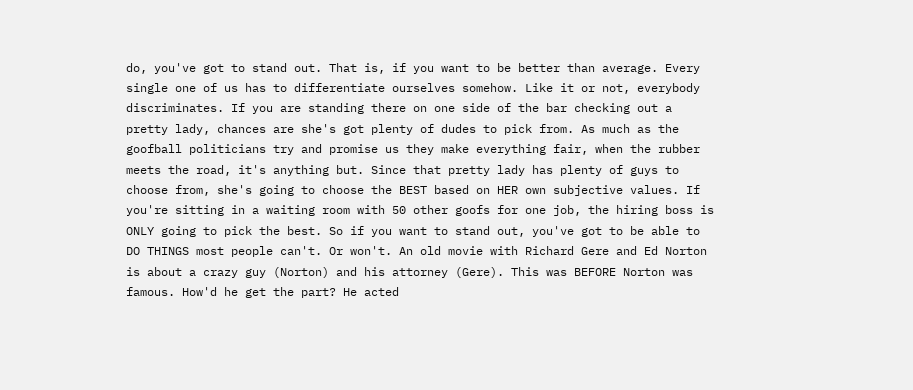do, you've got to stand out. That is, if you want to be better than average. Every single one of us has to differentiate ourselves somehow. Like it or not, everybody discriminates. If you are standing there on one side of the bar checking out a pretty lady, chances are she's got plenty of dudes to pick from. As much as the goofball politicians try and promise us they make everything fair, when the rubber meets the road, it's anything but. Since that pretty lady has plenty of guys to choose from, she's going to choose the BEST based on HER own subjective values. If you're sitting in a waiting room with 50 other goofs for one job, the hiring boss is ONLY going to pick the best. So if you want to stand out, you've got to be able to DO THINGS most people can't. Or won't. An old movie with Richard Gere and Ed Norton is about a crazy guy (Norton) and his attorney (Gere). This was BEFORE Norton was famous. How'd he get the part? He acted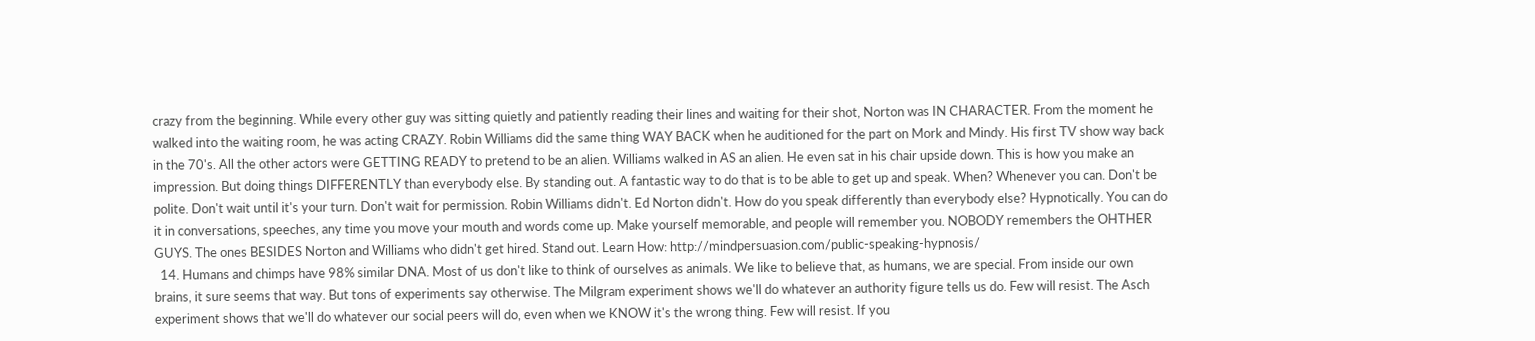crazy from the beginning. While every other guy was sitting quietly and patiently reading their lines and waiting for their shot, Norton was IN CHARACTER. From the moment he walked into the waiting room, he was acting CRAZY. Robin Williams did the same thing WAY BACK when he auditioned for the part on Mork and Mindy. His first TV show way back in the 70's. All the other actors were GETTING READY to pretend to be an alien. Williams walked in AS an alien. He even sat in his chair upside down. This is how you make an impression. But doing things DIFFERENTLY than everybody else. By standing out. A fantastic way to do that is to be able to get up and speak. When? Whenever you can. Don't be polite. Don't wait until it's your turn. Don't wait for permission. Robin Williams didn't. Ed Norton didn't. How do you speak differently than everybody else? Hypnotically. You can do it in conversations, speeches, any time you move your mouth and words come up. Make yourself memorable, and people will remember you. NOBODY remembers the OHTHER GUYS. The ones BESIDES Norton and Williams who didn't get hired. Stand out. Learn How: http://mindpersuasion.com/public-speaking-hypnosis/
  14. Humans and chimps have 98% similar DNA. Most of us don't like to think of ourselves as animals. We like to believe that, as humans, we are special. From inside our own brains, it sure seems that way. But tons of experiments say otherwise. The Milgram experiment shows we'll do whatever an authority figure tells us do. Few will resist. The Asch experiment shows that we'll do whatever our social peers will do, even when we KNOW it's the wrong thing. Few will resist. If you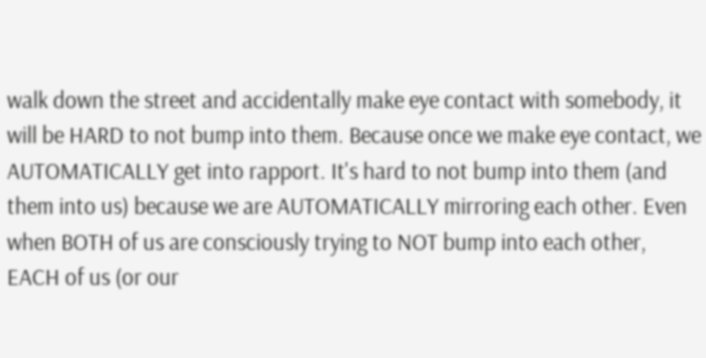walk down the street and accidentally make eye contact with somebody, it will be HARD to not bump into them. Because once we make eye contact, we AUTOMATICALLY get into rapport. It's hard to not bump into them (and them into us) because we are AUTOMATICALLY mirroring each other. Even when BOTH of us are consciously trying to NOT bump into each other, EACH of us (or our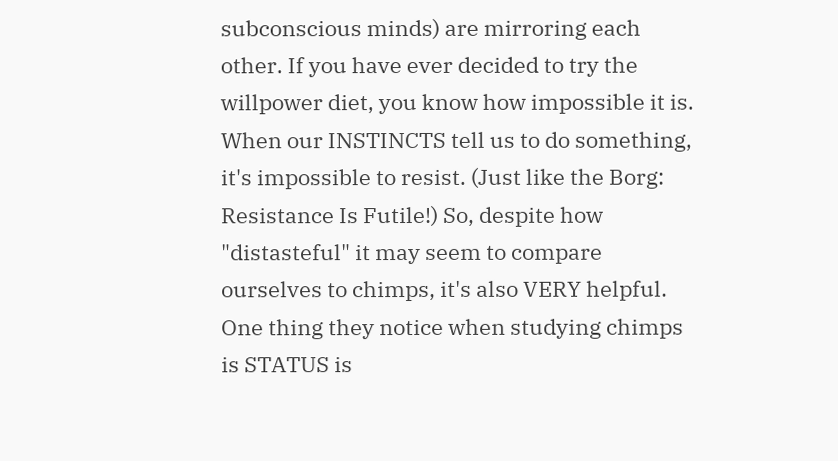subconscious minds) are mirroring each other. If you have ever decided to try the willpower diet, you know how impossible it is. When our INSTINCTS tell us to do something, it's impossible to resist. (Just like the Borg: Resistance Is Futile!) So, despite how "distasteful" it may seem to compare ourselves to chimps, it's also VERY helpful. One thing they notice when studying chimps is STATUS is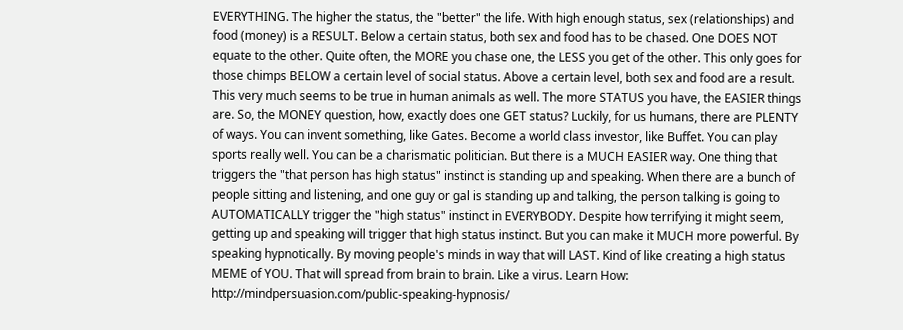EVERYTHING. The higher the status, the "better" the life. With high enough status, sex (relationships) and food (money) is a RESULT. Below a certain status, both sex and food has to be chased. One DOES NOT equate to the other. Quite often, the MORE you chase one, the LESS you get of the other. This only goes for those chimps BELOW a certain level of social status. Above a certain level, both sex and food are a result. This very much seems to be true in human animals as well. The more STATUS you have, the EASIER things are. So, the MONEY question, how, exactly does one GET status? Luckily, for us humans, there are PLENTY of ways. You can invent something, like Gates. Become a world class investor, like Buffet. You can play sports really well. You can be a charismatic politician. But there is a MUCH EASIER way. One thing that triggers the "that person has high status" instinct is standing up and speaking. When there are a bunch of people sitting and listening, and one guy or gal is standing up and talking, the person talking is going to AUTOMATICALLY trigger the "high status" instinct in EVERYBODY. Despite how terrifying it might seem, getting up and speaking will trigger that high status instinct. But you can make it MUCH more powerful. By speaking hypnotically. By moving people's minds in way that will LAST. Kind of like creating a high status MEME of YOU. That will spread from brain to brain. Like a virus. Learn How: http://mindpersuasion.com/public-speaking-hypnosis/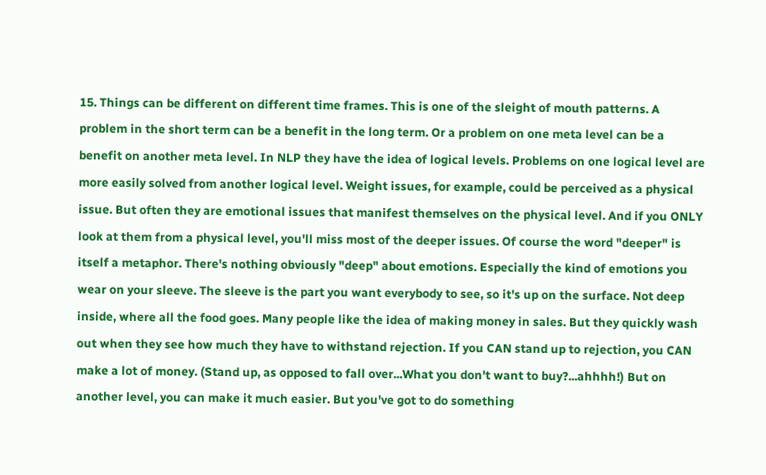15. Things can be different on different time frames. This is one of the sleight of mouth patterns. A problem in the short term can be a benefit in the long term. Or a problem on one meta level can be a benefit on another meta level. In NLP they have the idea of logical levels. Problems on one logical level are more easily solved from another logical level. Weight issues, for example, could be perceived as a physical issue. But often they are emotional issues that manifest themselves on the physical level. And if you ONLY look at them from a physical level, you'll miss most of the deeper issues. Of course the word "deeper" is itself a metaphor. There's nothing obviously "deep" about emotions. Especially the kind of emotions you wear on your sleeve. The sleeve is the part you want everybody to see, so it's up on the surface. Not deep inside, where all the food goes. Many people like the idea of making money in sales. But they quickly wash out when they see how much they have to withstand rejection. If you CAN stand up to rejection, you CAN make a lot of money. (Stand up, as opposed to fall over...What you don't want to buy?...ahhhh!) But on another level, you can make it much easier. But you've got to do something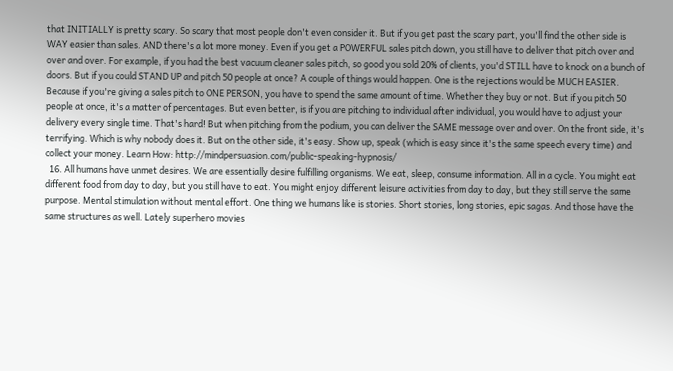that INITIALLY is pretty scary. So scary that most people don't even consider it. But if you get past the scary part, you'll find the other side is WAY easier than sales. AND there's a lot more money. Even if you get a POWERFUL sales pitch down, you still have to deliver that pitch over and over and over. For example, if you had the best vacuum cleaner sales pitch, so good you sold 20% of clients, you'd STILL have to knock on a bunch of doors. But if you could STAND UP and pitch 50 people at once? A couple of things would happen. One is the rejections would be MUCH EASIER. Because if you're giving a sales pitch to ONE PERSON, you have to spend the same amount of time. Whether they buy or not. But if you pitch 50 people at once, it's a matter of percentages. But even better, is if you are pitching to individual after individual, you would have to adjust your delivery every single time. That's hard! But when pitching from the podium, you can deliver the SAME message over and over. On the front side, it's terrifying. Which is why nobody does it. But on the other side, it's easy. Show up, speak (which is easy since it's the same speech every time) and collect your money. Learn How: http://mindpersuasion.com/public-speaking-hypnosis/
  16. All humans have unmet desires. We are essentially desire fulfilling organisms. We eat, sleep, consume information. All in a cycle. You might eat different food from day to day, but you still have to eat. You might enjoy different leisure activities from day to day, but they still serve the same purpose. Mental stimulation without mental effort. One thing we humans like is stories. Short stories, long stories, epic sagas. And those have the same structures as well. Lately superhero movies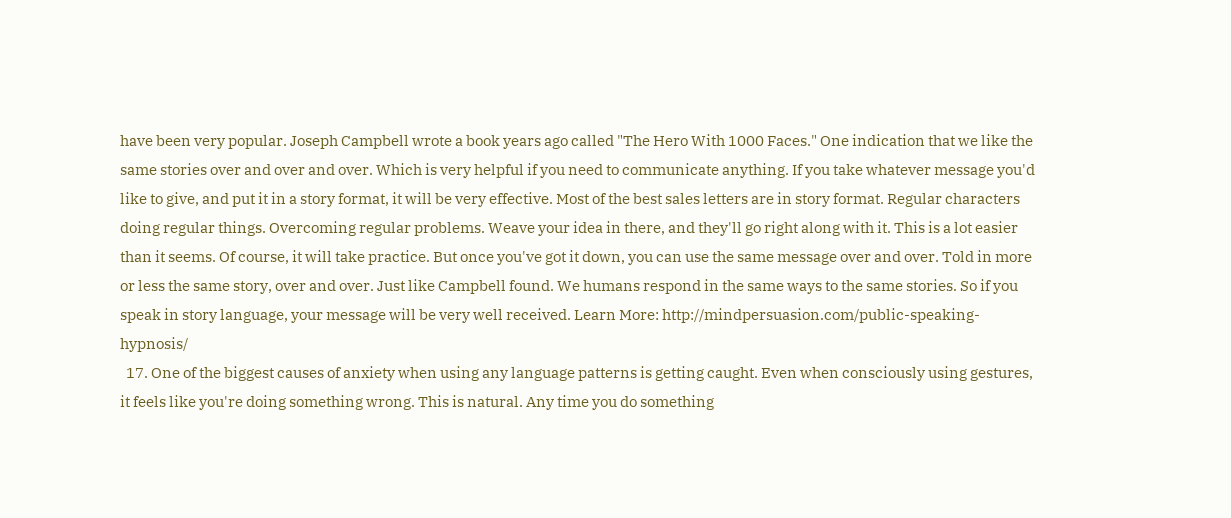have been very popular. Joseph Campbell wrote a book years ago called "The Hero With 1000 Faces." One indication that we like the same stories over and over and over. Which is very helpful if you need to communicate anything. If you take whatever message you'd like to give, and put it in a story format, it will be very effective. Most of the best sales letters are in story format. Regular characters doing regular things. Overcoming regular problems. Weave your idea in there, and they'll go right along with it. This is a lot easier than it seems. Of course, it will take practice. But once you've got it down, you can use the same message over and over. Told in more or less the same story, over and over. Just like Campbell found. We humans respond in the same ways to the same stories. So if you speak in story language, your message will be very well received. Learn More: http://mindpersuasion.com/public-speaking-hypnosis/
  17. One of the biggest causes of anxiety when using any language patterns is getting caught. Even when consciously using gestures, it feels like you're doing something wrong. This is natural. Any time you do something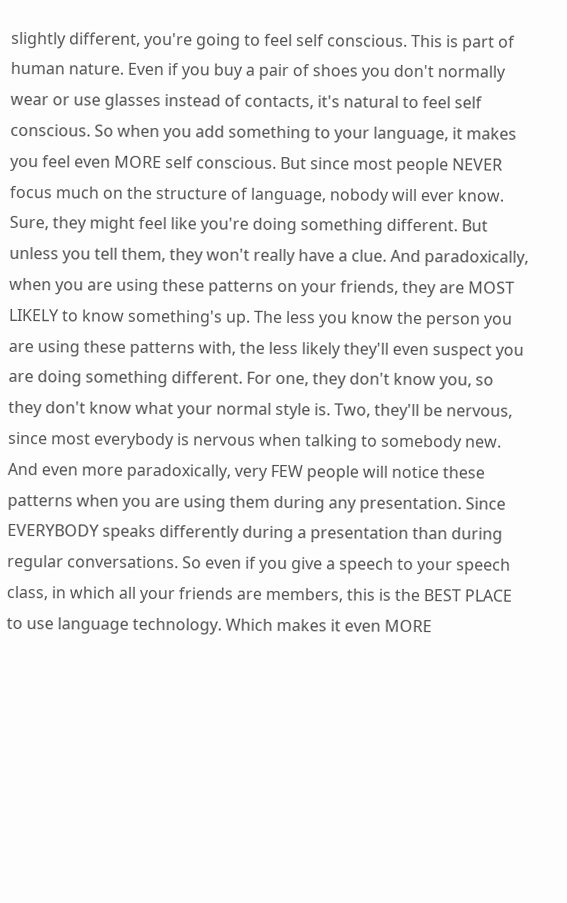slightly different, you're going to feel self conscious. This is part of human nature. Even if you buy a pair of shoes you don't normally wear or use glasses instead of contacts, it's natural to feel self conscious. So when you add something to your language, it makes you feel even MORE self conscious. But since most people NEVER focus much on the structure of language, nobody will ever know. Sure, they might feel like you're doing something different. But unless you tell them, they won't really have a clue. And paradoxically, when you are using these patterns on your friends, they are MOST LIKELY to know something's up. The less you know the person you are using these patterns with, the less likely they'll even suspect you are doing something different. For one, they don't know you, so they don't know what your normal style is. Two, they'll be nervous, since most everybody is nervous when talking to somebody new. And even more paradoxically, very FEW people will notice these patterns when you are using them during any presentation. Since EVERYBODY speaks differently during a presentation than during regular conversations. So even if you give a speech to your speech class, in which all your friends are members, this is the BEST PLACE to use language technology. Which makes it even MORE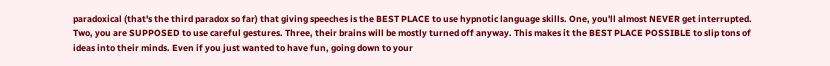paradoxical (that's the third paradox so far) that giving speeches is the BEST PLACE to use hypnotic language skills. One, you'll almost NEVER get interrupted. Two, you are SUPPOSED to use careful gestures. Three, their brains will be mostly turned off anyway. This makes it the BEST PLACE POSSIBLE to slip tons of ideas into their minds. Even if you just wanted to have fun, going down to your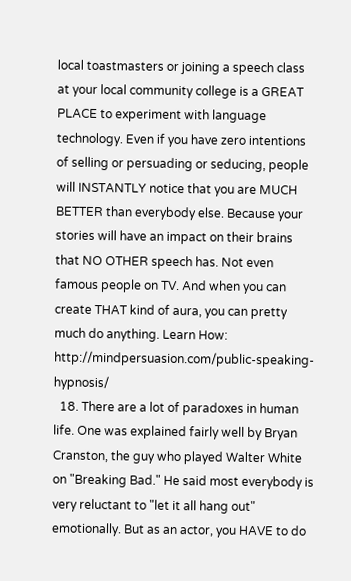local toastmasters or joining a speech class at your local community college is a GREAT PLACE to experiment with language technology. Even if you have zero intentions of selling or persuading or seducing, people will INSTANTLY notice that you are MUCH BETTER than everybody else. Because your stories will have an impact on their brains that NO OTHER speech has. Not even famous people on TV. And when you can create THAT kind of aura, you can pretty much do anything. Learn How: http://mindpersuasion.com/public-speaking-hypnosis/
  18. There are a lot of paradoxes in human life. One was explained fairly well by Bryan Cranston, the guy who played Walter White on "Breaking Bad." He said most everybody is very reluctant to "let it all hang out" emotionally. But as an actor, you HAVE to do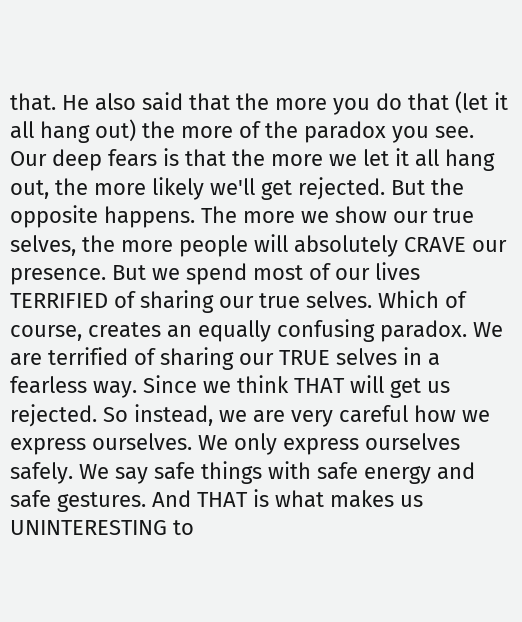that. He also said that the more you do that (let it all hang out) the more of the paradox you see. Our deep fears is that the more we let it all hang out, the more likely we'll get rejected. But the opposite happens. The more we show our true selves, the more people will absolutely CRAVE our presence. But we spend most of our lives TERRIFIED of sharing our true selves. Which of course, creates an equally confusing paradox. We are terrified of sharing our TRUE selves in a fearless way. Since we think THAT will get us rejected. So instead, we are very careful how we express ourselves. We only express ourselves safely. We say safe things with safe energy and safe gestures. And THAT is what makes us UNINTERESTING to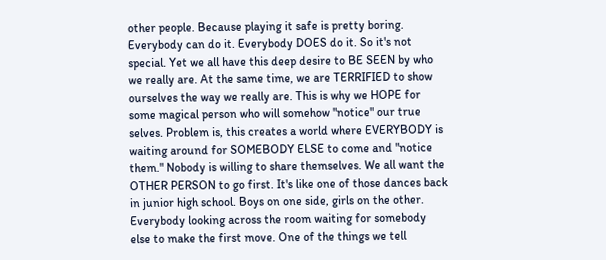other people. Because playing it safe is pretty boring. Everybody can do it. Everybody DOES do it. So it's not special. Yet we all have this deep desire to BE SEEN by who we really are. At the same time, we are TERRIFIED to show ourselves the way we really are. This is why we HOPE for some magical person who will somehow "notice" our true selves. Problem is, this creates a world where EVERYBODY is waiting around for SOMEBODY ELSE to come and "notice them." Nobody is willing to share themselves. We all want the OTHER PERSON to go first. It's like one of those dances back in junior high school. Boys on one side, girls on the other. Everybody looking across the room waiting for somebody else to make the first move. One of the things we tell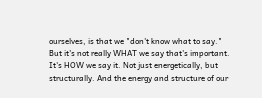ourselves, is that we "don't know what to say." But it's not really WHAT we say that's important. It's HOW we say it. Not just energetically, but structurally. And the energy and structure of our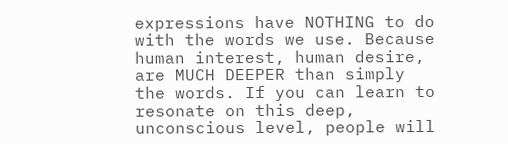expressions have NOTHING to do with the words we use. Because human interest, human desire, are MUCH DEEPER than simply the words. If you can learn to resonate on this deep, unconscious level, people will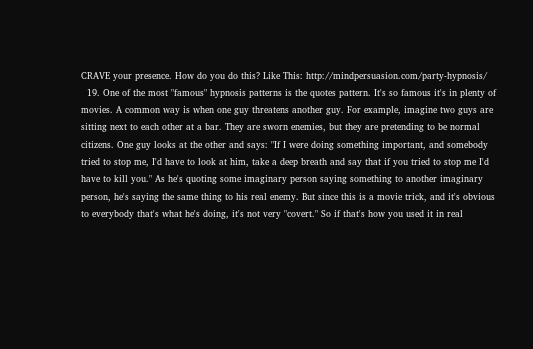CRAVE your presence. How do you do this? Like This: http://mindpersuasion.com/party-hypnosis/
  19. One of the most "famous" hypnosis patterns is the quotes pattern. It's so famous it's in plenty of movies. A common way is when one guy threatens another guy. For example, imagine two guys are sitting next to each other at a bar. They are sworn enemies, but they are pretending to be normal citizens. One guy looks at the other and says: "If I were doing something important, and somebody tried to stop me, I'd have to look at him, take a deep breath and say that if you tried to stop me I'd have to kill you." As he's quoting some imaginary person saying something to another imaginary person, he's saying the same thing to his real enemy. But since this is a movie trick, and it's obvious to everybody that's what he's doing, it's not very "covert." So if that's how you used it in real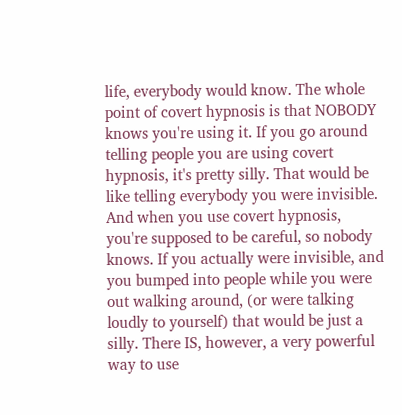life, everybody would know. The whole point of covert hypnosis is that NOBODY knows you're using it. If you go around telling people you are using covert hypnosis, it's pretty silly. That would be like telling everybody you were invisible. And when you use covert hypnosis, you're supposed to be careful, so nobody knows. If you actually were invisible, and you bumped into people while you were out walking around, (or were talking loudly to yourself) that would be just a silly. There IS, however, a very powerful way to use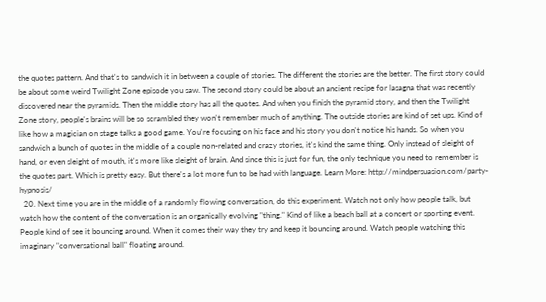the quotes pattern. And that's to sandwich it in between a couple of stories. The different the stories are the better. The first story could be about some weird Twilight Zone episode you saw. The second story could be about an ancient recipe for lasagna that was recently discovered near the pyramids. Then the middle story has all the quotes. And when you finish the pyramid story, and then the Twilight Zone story, people's brains will be so scrambled they won't remember much of anything. The outside stories are kind of set ups. Kind of like how a magician on stage talks a good game. You're focusing on his face and his story you don't notice his hands. So when you sandwich a bunch of quotes in the middle of a couple non-related and crazy stories, it's kind the same thing. Only instead of sleight of hand, or even sleight of mouth, it's more like sleight of brain. And since this is just for fun, the only technique you need to remember is the quotes part. Which is pretty easy. But there's a lot more fun to be had with language. Learn More: http://mindpersuasion.com/party-hypnosis/
  20. Next time you are in the middle of a randomly flowing conversation, do this experiment. Watch not only how people talk, but watch how the content of the conversation is an organically evolving "thing." Kind of like a beach ball at a concert or sporting event. People kind of see it bouncing around. When it comes their way they try and keep it bouncing around. Watch people watching this imaginary "conversational ball" floating around.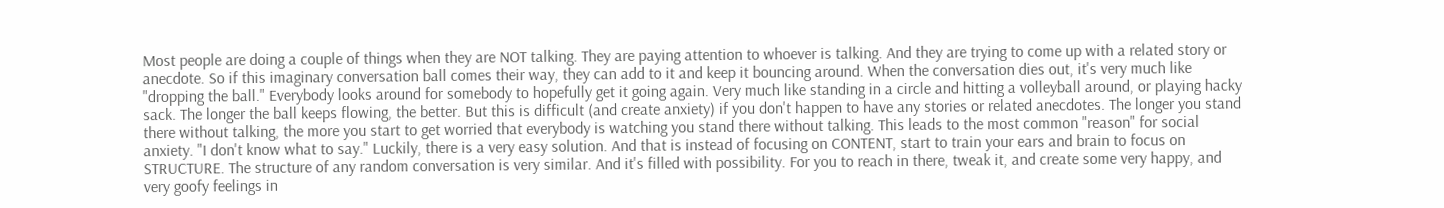Most people are doing a couple of things when they are NOT talking. They are paying attention to whoever is talking. And they are trying to come up with a related story or anecdote. So if this imaginary conversation ball comes their way, they can add to it and keep it bouncing around. When the conversation dies out, it's very much like "dropping the ball." Everybody looks around for somebody to hopefully get it going again. Very much like standing in a circle and hitting a volleyball around, or playing hacky sack. The longer the ball keeps flowing, the better. But this is difficult (and create anxiety) if you don't happen to have any stories or related anecdotes. The longer you stand there without talking, the more you start to get worried that everybody is watching you stand there without talking. This leads to the most common "reason" for social anxiety. "I don't know what to say." Luckily, there is a very easy solution. And that is instead of focusing on CONTENT, start to train your ears and brain to focus on STRUCTURE. The structure of any random conversation is very similar. And it's filled with possibility. For you to reach in there, tweak it, and create some very happy, and very goofy feelings in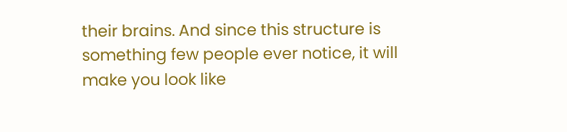their brains. And since this structure is something few people ever notice, it will make you look like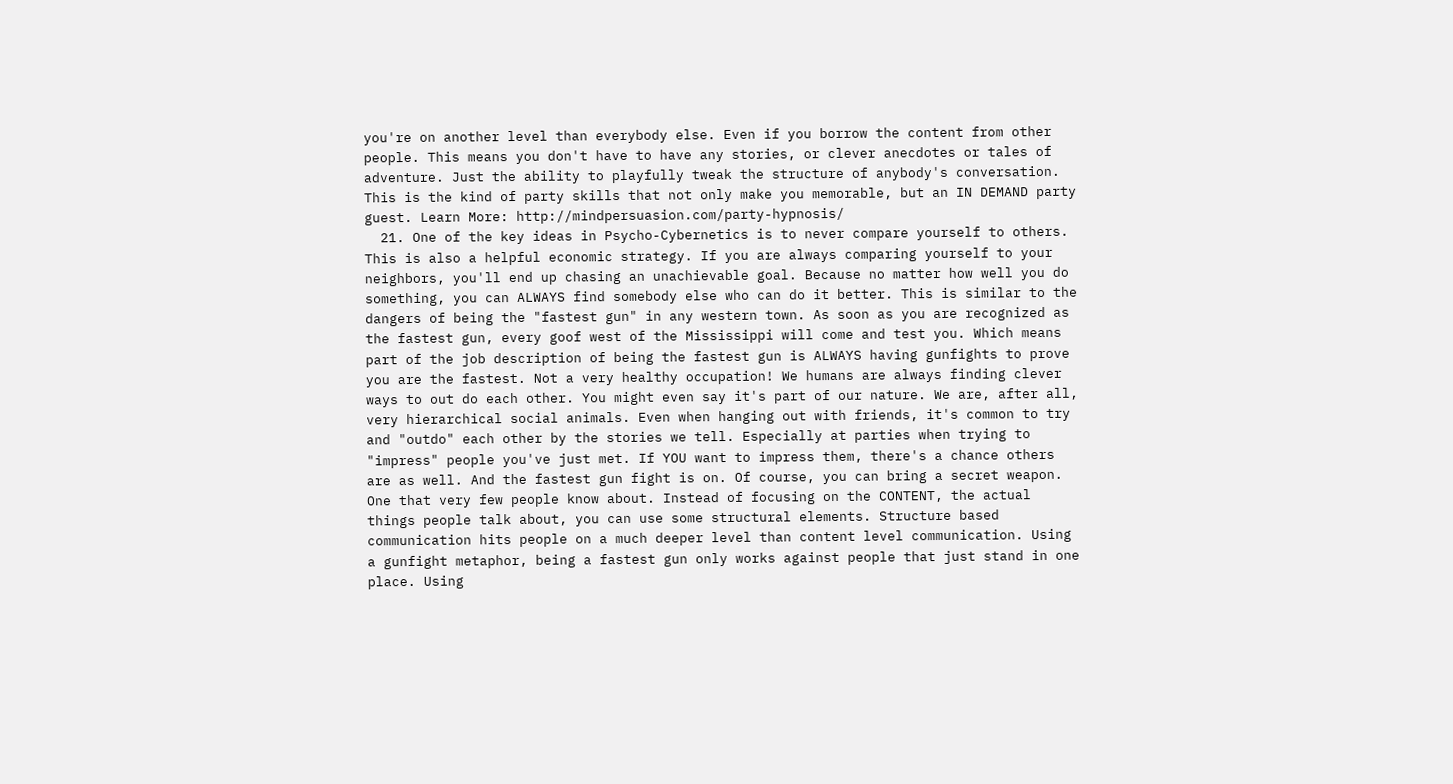you're on another level than everybody else. Even if you borrow the content from other people. This means you don't have to have any stories, or clever anecdotes or tales of adventure. Just the ability to playfully tweak the structure of anybody's conversation. This is the kind of party skills that not only make you memorable, but an IN DEMAND party guest. Learn More: http://mindpersuasion.com/party-hypnosis/
  21. One of the key ideas in Psycho-Cybernetics is to never compare yourself to others. This is also a helpful economic strategy. If you are always comparing yourself to your neighbors, you'll end up chasing an unachievable goal. Because no matter how well you do something, you can ALWAYS find somebody else who can do it better. This is similar to the dangers of being the "fastest gun" in any western town. As soon as you are recognized as the fastest gun, every goof west of the Mississippi will come and test you. Which means part of the job description of being the fastest gun is ALWAYS having gunfights to prove you are the fastest. Not a very healthy occupation! We humans are always finding clever ways to out do each other. You might even say it's part of our nature. We are, after all, very hierarchical social animals. Even when hanging out with friends, it's common to try and "outdo" each other by the stories we tell. Especially at parties when trying to "impress" people you've just met. If YOU want to impress them, there's a chance others are as well. And the fastest gun fight is on. Of course, you can bring a secret weapon. One that very few people know about. Instead of focusing on the CONTENT, the actual things people talk about, you can use some structural elements. Structure based communication hits people on a much deeper level than content level communication. Using a gunfight metaphor, being a fastest gun only works against people that just stand in one place. Using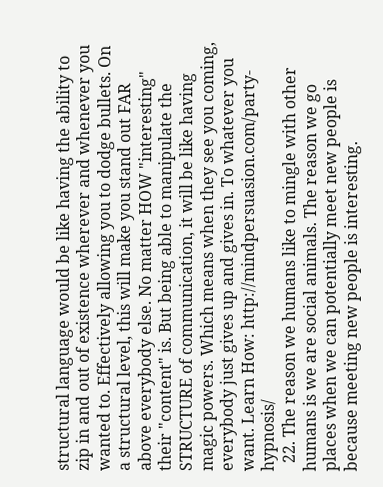structural language would be like having the ability to zip in and out of existence wherever and whenever you wanted to. Effectively allowing you to dodge bullets. On a structural level, this will make you stand out FAR above everybody else. No matter HOW "interesting" their "content" is. But being able to manipulate the STRUCTURE of communication, it will be like having magic powers. Which means when they see you coming, everybody just gives up and gives in. To whatever you want. Learn How: http://mindpersuasion.com/party-hypnosis/
  22. The reason we humans like to mingle with other humans is we are social animals. The reason we go places when we can potentially meet new people is because meeting new people is interesting.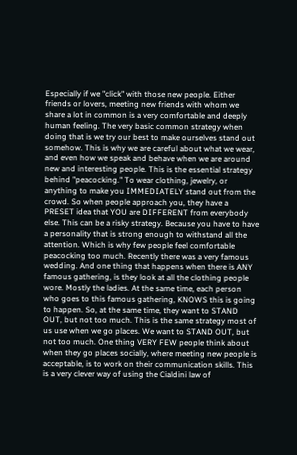Especially if we "click" with those new people. Either friends or lovers, meeting new friends with whom we share a lot in common is a very comfortable and deeply human feeling. The very basic common strategy when doing that is we try our best to make ourselves stand out somehow. This is why we are careful about what we wear, and even how we speak and behave when we are around new and interesting people. This is the essential strategy behind "peacocking." To wear clothing, jewelry, or anything to make you IMMEDIATELY stand out from the crowd. So when people approach you, they have a PRESET idea that YOU are DIFFERENT from everybody else. This can be a risky strategy. Because you have to have a personality that is strong enough to withstand all the attention. Which is why few people feel comfortable peacocking too much. Recently there was a very famous wedding. And one thing that happens when there is ANY famous gathering, is they look at all the clothing people wore. Mostly the ladies. At the same time, each person who goes to this famous gathering, KNOWS this is going to happen. So, at the same time, they want to STAND OUT, but not too much. This is the same strategy most of us use when we go places. We want to STAND OUT, but not too much. One thing VERY FEW people think about when they go places socially, where meeting new people is acceptable, is to work on their communication skills. This is a very clever way of using the Cialdini law of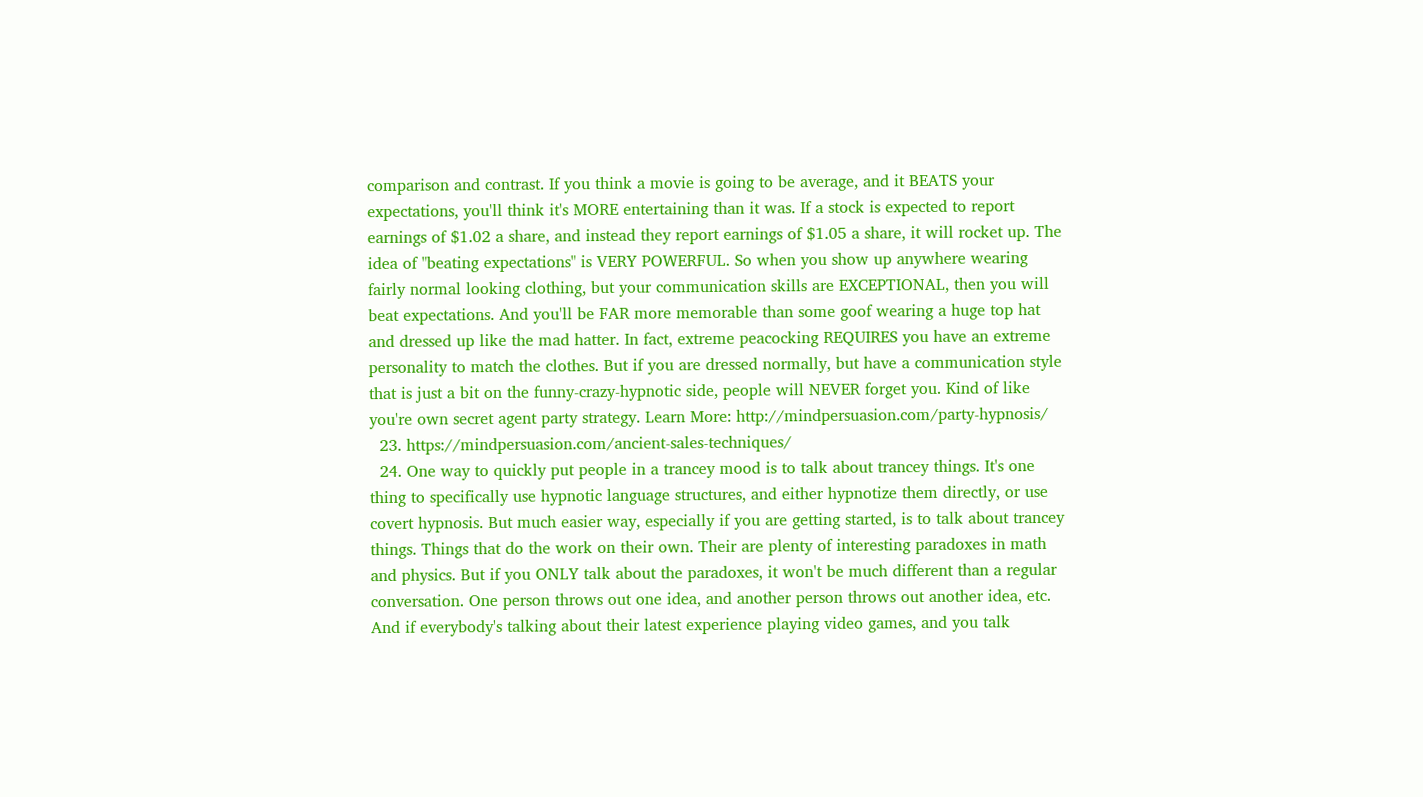comparison and contrast. If you think a movie is going to be average, and it BEATS your expectations, you'll think it's MORE entertaining than it was. If a stock is expected to report earnings of $1.02 a share, and instead they report earnings of $1.05 a share, it will rocket up. The idea of "beating expectations" is VERY POWERFUL. So when you show up anywhere wearing fairly normal looking clothing, but your communication skills are EXCEPTIONAL, then you will beat expectations. And you'll be FAR more memorable than some goof wearing a huge top hat and dressed up like the mad hatter. In fact, extreme peacocking REQUIRES you have an extreme personality to match the clothes. But if you are dressed normally, but have a communication style that is just a bit on the funny-crazy-hypnotic side, people will NEVER forget you. Kind of like you're own secret agent party strategy. Learn More: http://mindpersuasion.com/party-hypnosis/
  23. https://mindpersuasion.com/ancient-sales-techniques/
  24. One way to quickly put people in a trancey mood is to talk about trancey things. It's one thing to specifically use hypnotic language structures, and either hypnotize them directly, or use covert hypnosis. But much easier way, especially if you are getting started, is to talk about trancey things. Things that do the work on their own. Their are plenty of interesting paradoxes in math and physics. But if you ONLY talk about the paradoxes, it won't be much different than a regular conversation. One person throws out one idea, and another person throws out another idea, etc. And if everybody's talking about their latest experience playing video games, and you talk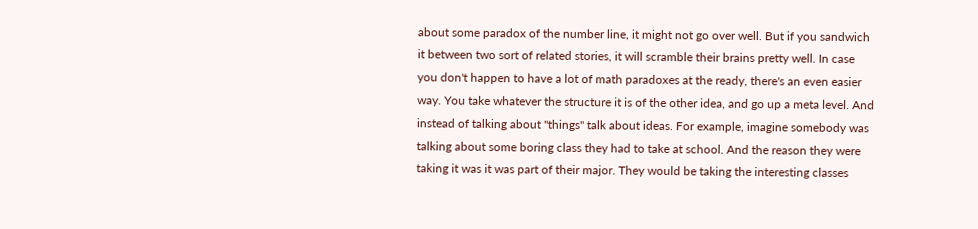about some paradox of the number line, it might not go over well. But if you sandwich it between two sort of related stories, it will scramble their brains pretty well. In case you don't happen to have a lot of math paradoxes at the ready, there's an even easier way. You take whatever the structure it is of the other idea, and go up a meta level. And instead of talking about "things" talk about ideas. For example, imagine somebody was talking about some boring class they had to take at school. And the reason they were taking it was it was part of their major. They would be taking the interesting classes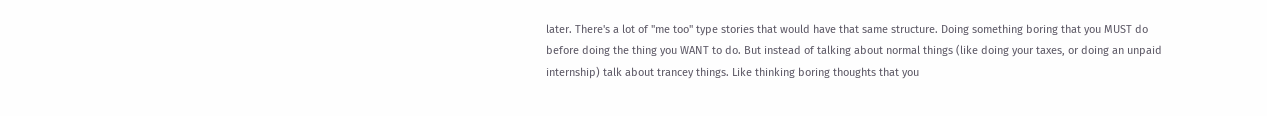later. There's a lot of "me too" type stories that would have that same structure. Doing something boring that you MUST do before doing the thing you WANT to do. But instead of talking about normal things (like doing your taxes, or doing an unpaid internship) talk about trancey things. Like thinking boring thoughts that you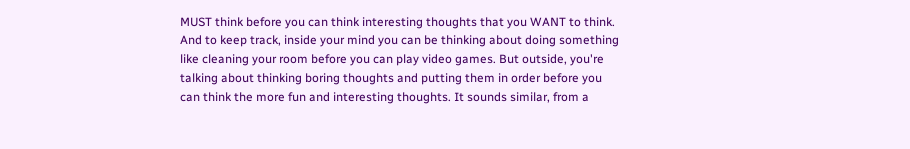MUST think before you can think interesting thoughts that you WANT to think. And to keep track, inside your mind you can be thinking about doing something like cleaning your room before you can play video games. But outside, you're talking about thinking boring thoughts and putting them in order before you can think the more fun and interesting thoughts. It sounds similar, from a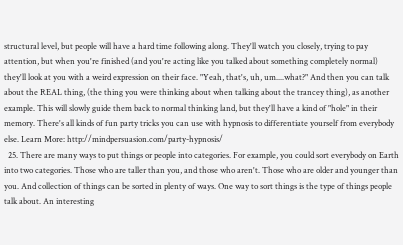structural level, but people will have a hard time following along. They'll watch you closely, trying to pay attention, but when you're finished (and you're acting like you talked about something completely normal) they'll look at you with a weird expression on their face. "Yeah, that's, uh, um....what?" And then you can talk about the REAL thing, (the thing you were thinking about when talking about the trancey thing), as another example. This will slowly guide them back to normal thinking land, but they'll have a kind of "hole" in their memory. There's all kinds of fun party tricks you can use with hypnosis to differentiate yourself from everybody else. Learn More: http://mindpersuasion.com/party-hypnosis/
  25. There are many ways to put things or people into categories. For example, you could sort everybody on Earth into two categories. Those who are taller than you, and those who aren't. Those who are older and younger than you. And collection of things can be sorted in plenty of ways. One way to sort things is the type of things people talk about. An interesting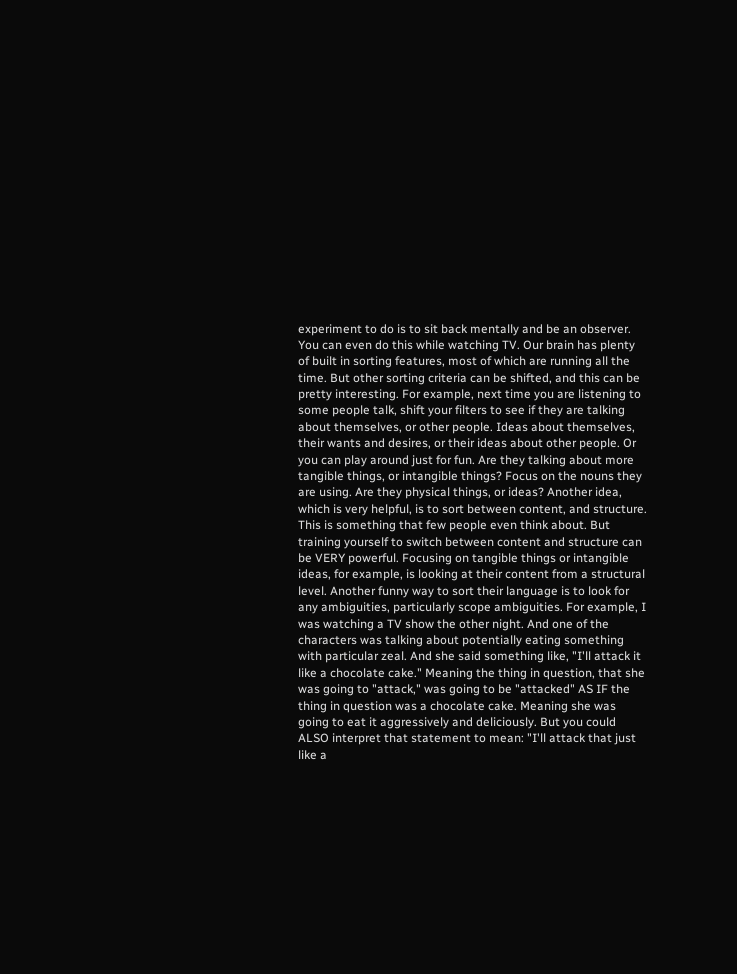experiment to do is to sit back mentally and be an observer. You can even do this while watching TV. Our brain has plenty of built in sorting features, most of which are running all the time. But other sorting criteria can be shifted, and this can be pretty interesting. For example, next time you are listening to some people talk, shift your filters to see if they are talking about themselves, or other people. Ideas about themselves, their wants and desires, or their ideas about other people. Or you can play around just for fun. Are they talking about more tangible things, or intangible things? Focus on the nouns they are using. Are they physical things, or ideas? Another idea, which is very helpful, is to sort between content, and structure. This is something that few people even think about. But training yourself to switch between content and structure can be VERY powerful. Focusing on tangible things or intangible ideas, for example, is looking at their content from a structural level. Another funny way to sort their language is to look for any ambiguities, particularly scope ambiguities. For example, I was watching a TV show the other night. And one of the characters was talking about potentially eating something with particular zeal. And she said something like, "I'll attack it like a chocolate cake." Meaning the thing in question, that she was going to "attack," was going to be "attacked" AS IF the thing in question was a chocolate cake. Meaning she was going to eat it aggressively and deliciously. But you could ALSO interpret that statement to mean: "I'll attack that just like a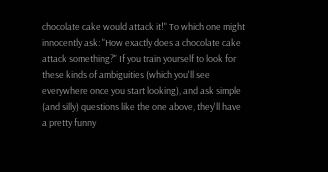chocolate cake would attack it!" To which one might innocently ask: "How exactly does a chocolate cake attack something?" If you train yourself to look for these kinds of ambiguities (which you'll see everywhere once you start looking), and ask simple (and silly) questions like the one above, they'll have a pretty funny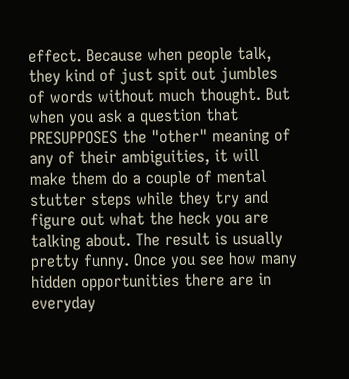effect. Because when people talk, they kind of just spit out jumbles of words without much thought. But when you ask a question that PRESUPPOSES the "other" meaning of any of their ambiguities, it will make them do a couple of mental stutter steps while they try and figure out what the heck you are talking about. The result is usually pretty funny. Once you see how many hidden opportunities there are in everyday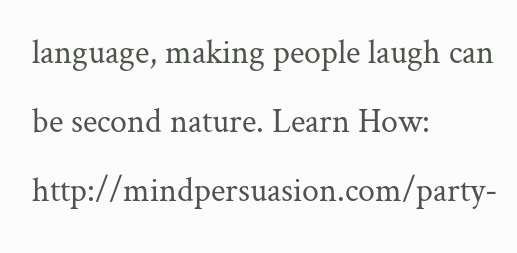language, making people laugh can be second nature. Learn How: http://mindpersuasion.com/party-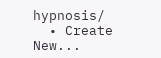hypnosis/
  • Create New...